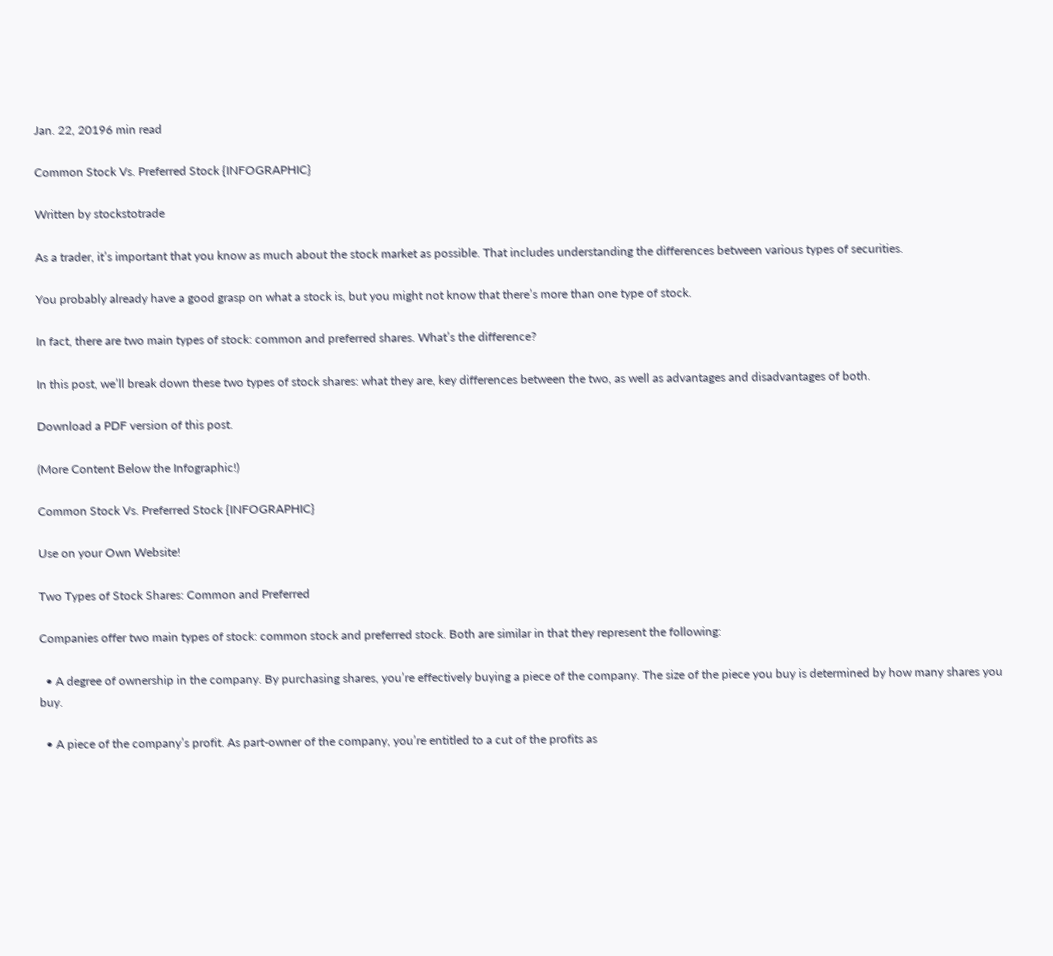Jan. 22, 20196 min read

Common Stock Vs. Preferred Stock {INFOGRAPHIC}

Written by stockstotrade

As a trader, it’s important that you know as much about the stock market as possible. That includes understanding the differences between various types of securities.

You probably already have a good grasp on what a stock is, but you might not know that there’s more than one type of stock.

In fact, there are two main types of stock: common and preferred shares. What’s the difference?

In this post, we’ll break down these two types of stock shares: what they are, key differences between the two, as well as advantages and disadvantages of both.

Download a PDF version of this post.

(More Content Below the Infographic!)

Common Stock Vs. Preferred Stock {INFOGRAPHIC}

Use on your Own Website!

Two Types of Stock Shares: Common and Preferred

Companies offer two main types of stock: common stock and preferred stock. Both are similar in that they represent the following:

  • A degree of ownership in the company. By purchasing shares, you’re effectively buying a piece of the company. The size of the piece you buy is determined by how many shares you buy.

  • A piece of the company’s profit. As part-owner of the company, you’re entitled to a cut of the profits as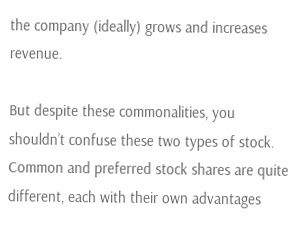the company (ideally) grows and increases revenue.

But despite these commonalities, you shouldn’t confuse these two types of stock. Common and preferred stock shares are quite different, each with their own advantages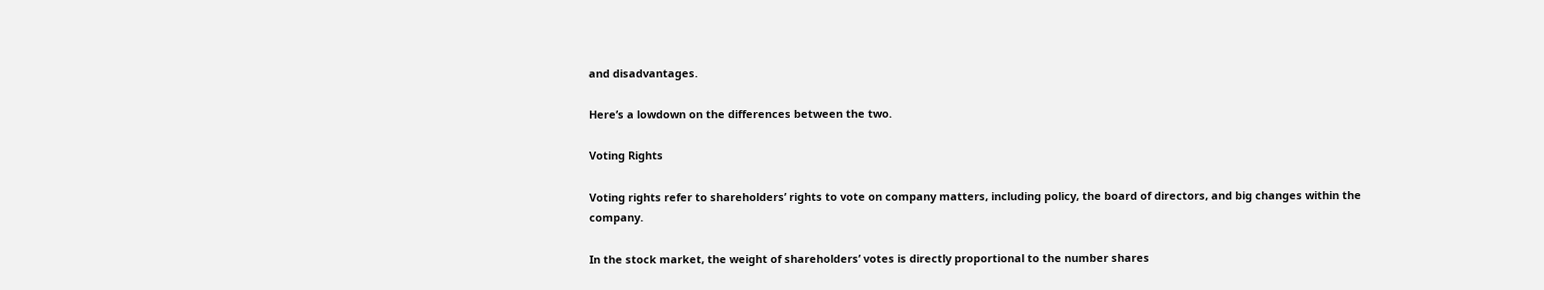and disadvantages.

Here’s a lowdown on the differences between the two.

Voting Rights

Voting rights refer to shareholders’ rights to vote on company matters, including policy, the board of directors, and big changes within the company.

In the stock market, the weight of shareholders’ votes is directly proportional to the number shares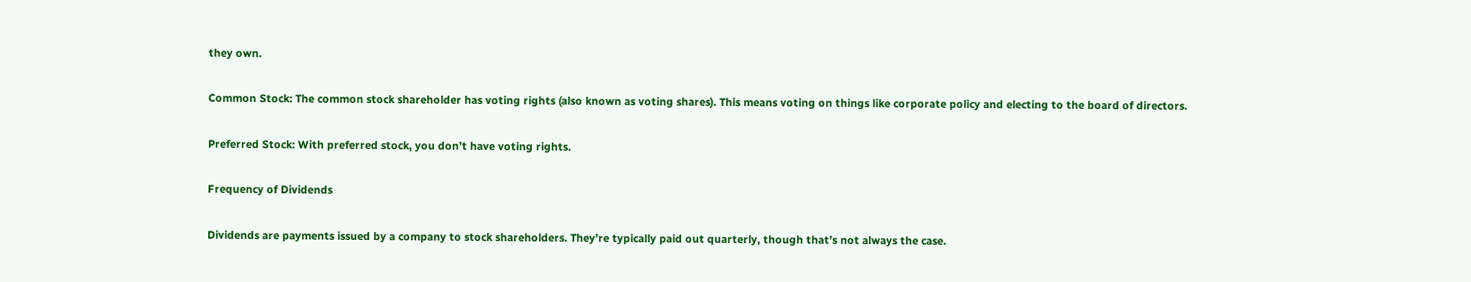they own.

Common Stock: The common stock shareholder has voting rights (also known as voting shares). This means voting on things like corporate policy and electing to the board of directors.

Preferred Stock: With preferred stock, you don’t have voting rights.

Frequency of Dividends

Dividends are payments issued by a company to stock shareholders. They’re typically paid out quarterly, though that’s not always the case.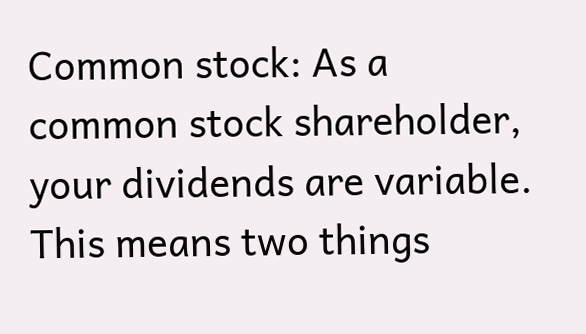Common stock: As a common stock shareholder, your dividends are variable. This means two things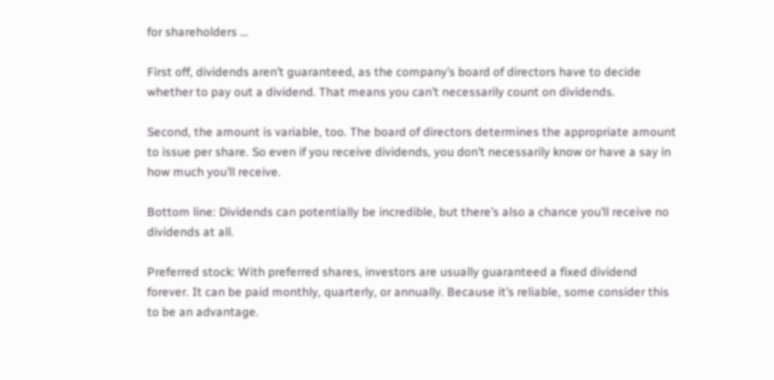for shareholders …

First off, dividends aren’t guaranteed, as the company’s board of directors have to decide whether to pay out a dividend. That means you can’t necessarily count on dividends.

Second, the amount is variable, too. The board of directors determines the appropriate amount to issue per share. So even if you receive dividends, you don’t necessarily know or have a say in how much you’ll receive.

Bottom line: Dividends can potentially be incredible, but there’s also a chance you’ll receive no dividends at all.

Preferred stock: With preferred shares, investors are usually guaranteed a fixed dividend forever. It can be paid monthly, quarterly, or annually. Because it’s reliable, some consider this to be an advantage.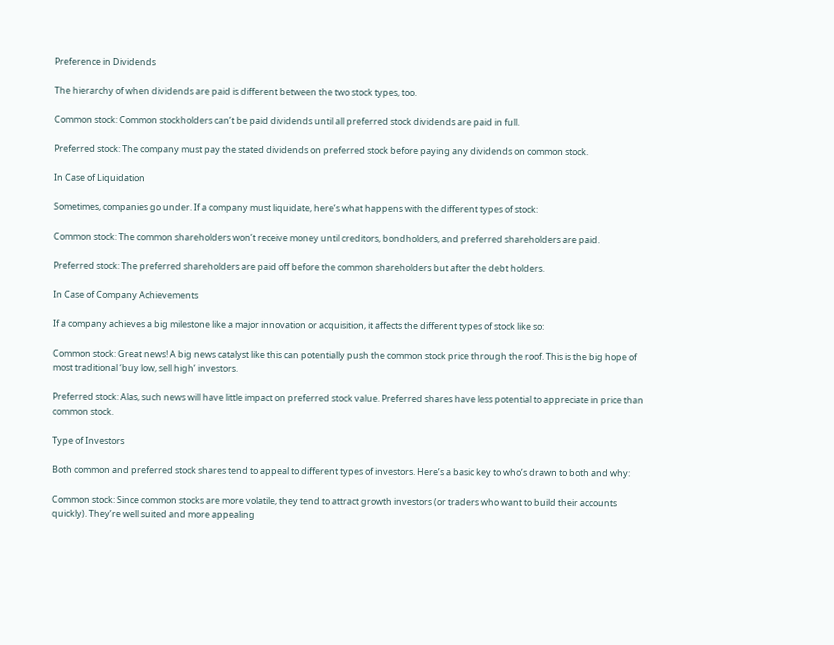Preference in Dividends

The hierarchy of when dividends are paid is different between the two stock types, too.

Common stock: Common stockholders can’t be paid dividends until all preferred stock dividends are paid in full.

Preferred stock: The company must pay the stated dividends on preferred stock before paying any dividends on common stock.

In Case of Liquidation

Sometimes, companies go under. If a company must liquidate, here’s what happens with the different types of stock:

Common stock: The common shareholders won’t receive money until creditors, bondholders, and preferred shareholders are paid.

Preferred stock: The preferred shareholders are paid off before the common shareholders but after the debt holders.

In Case of Company Achievements

If a company achieves a big milestone like a major innovation or acquisition, it affects the different types of stock like so:

Common stock: Great news! A big news catalyst like this can potentially push the common stock price through the roof. This is the big hope of most traditional ‘buy low, sell high’ investors.

Preferred stock: Alas, such news will have little impact on preferred stock value. Preferred shares have less potential to appreciate in price than common stock.

Type of Investors

Both common and preferred stock shares tend to appeal to different types of investors. Here’s a basic key to who’s drawn to both and why:

Common stock: Since common stocks are more volatile, they tend to attract growth investors (or traders who want to build their accounts quickly). They’re well suited and more appealing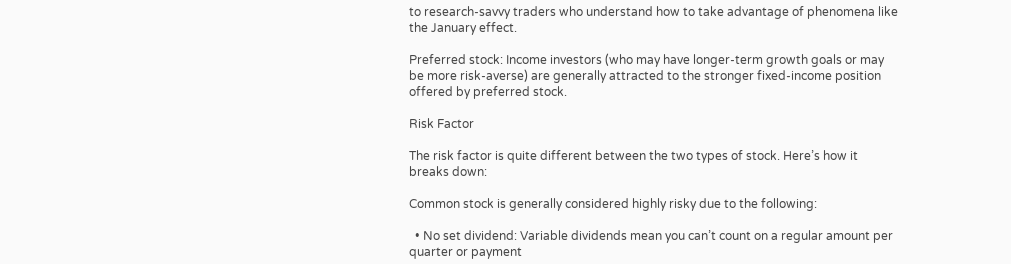to research-savvy traders who understand how to take advantage of phenomena like the January effect.

Preferred stock: Income investors (who may have longer-term growth goals or may be more risk-averse) are generally attracted to the stronger fixed-income position offered by preferred stock.

Risk Factor

The risk factor is quite different between the two types of stock. Here’s how it breaks down:

Common stock is generally considered highly risky due to the following:

  • No set dividend: Variable dividends mean you can’t count on a regular amount per quarter or payment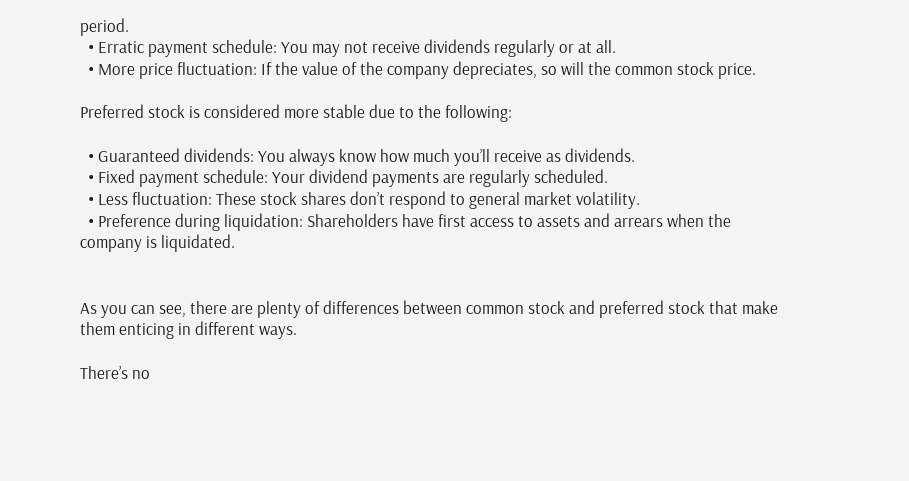period.
  • Erratic payment schedule: You may not receive dividends regularly or at all.
  • More price fluctuation: If the value of the company depreciates, so will the common stock price.

Preferred stock is considered more stable due to the following:

  • Guaranteed dividends: You always know how much you’ll receive as dividends.
  • Fixed payment schedule: Your dividend payments are regularly scheduled.
  • Less fluctuation: These stock shares don’t respond to general market volatility.
  • Preference during liquidation: Shareholders have first access to assets and arrears when the company is liquidated.


As you can see, there are plenty of differences between common stock and preferred stock that make them enticing in different ways.

There’s no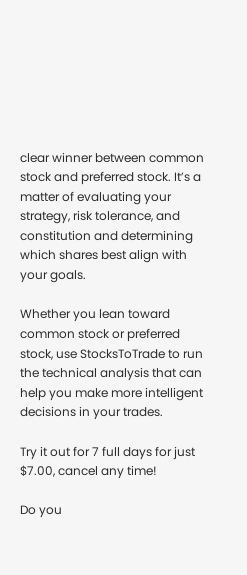clear winner between common stock and preferred stock. It’s a matter of evaluating your strategy, risk tolerance, and constitution and determining which shares best align with your goals.

Whether you lean toward common stock or preferred stock, use StocksToTrade to run the technical analysis that can help you make more intelligent decisions in your trades.

Try it out for 7 full days for just $7.00, cancel any time!

Do you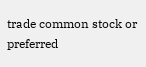trade common stock or preferred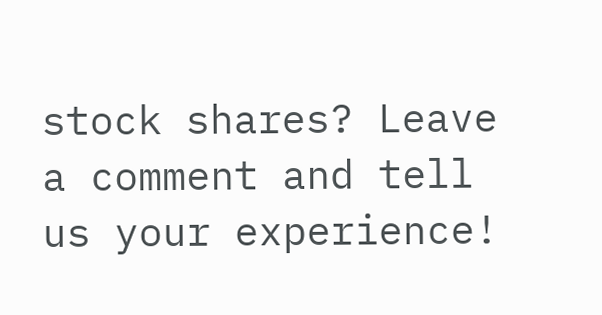stock shares? Leave a comment and tell us your experience!